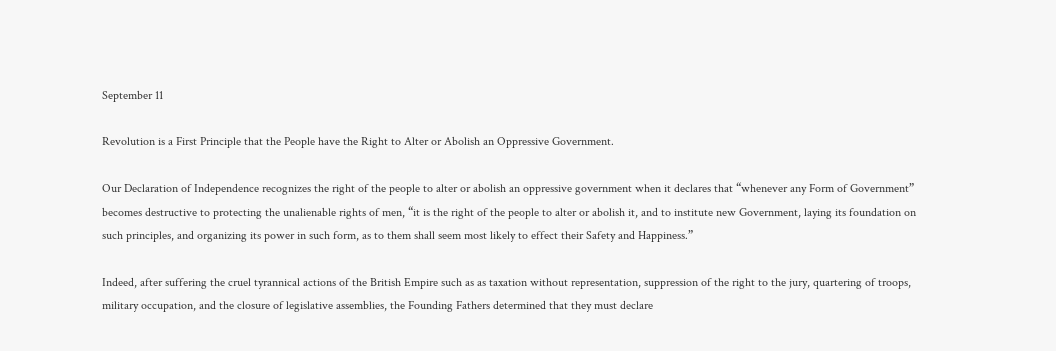September 11

Revolution is a First Principle that the People have the Right to Alter or Abolish an Oppressive Government.

Our Declaration of Independence recognizes the right of the people to alter or abolish an oppressive government when it declares that “whenever any Form of Government” becomes destructive to protecting the unalienable rights of men, “it is the right of the people to alter or abolish it, and to institute new Government, laying its foundation on such principles, and organizing its power in such form, as to them shall seem most likely to effect their Safety and Happiness.”

Indeed, after suffering the cruel tyrannical actions of the British Empire such as as taxation without representation, suppression of the right to the jury, quartering of troops, military occupation, and the closure of legislative assemblies, the Founding Fathers determined that they must declare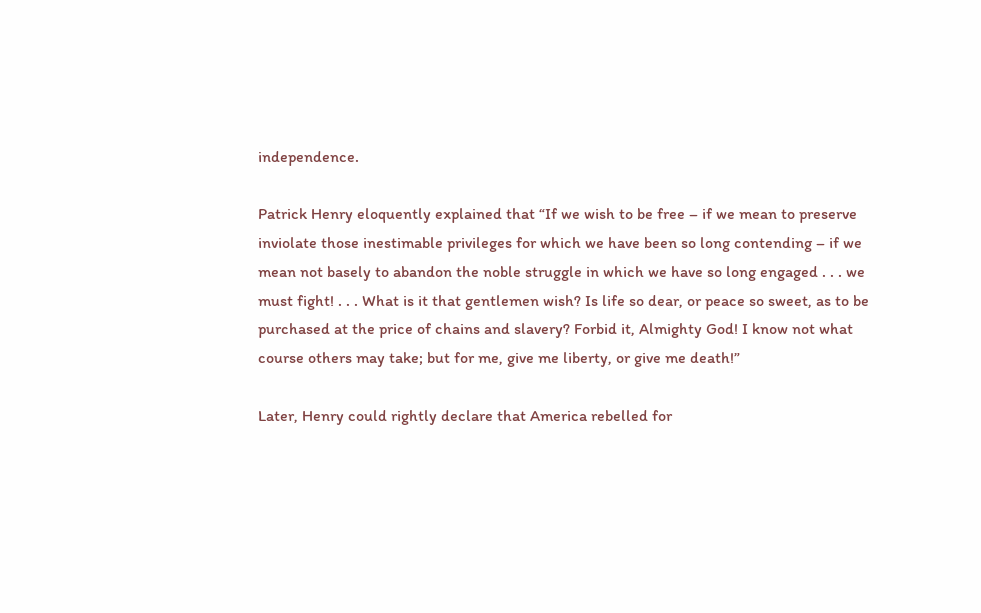independence.

Patrick Henry eloquently explained that “If we wish to be free – if we mean to preserve inviolate those inestimable privileges for which we have been so long contending – if we mean not basely to abandon the noble struggle in which we have so long engaged . . . we must fight! . . . What is it that gentlemen wish? Is life so dear, or peace so sweet, as to be purchased at the price of chains and slavery? Forbid it, Almighty God! I know not what course others may take; but for me, give me liberty, or give me death!”

Later, Henry could rightly declare that America rebelled for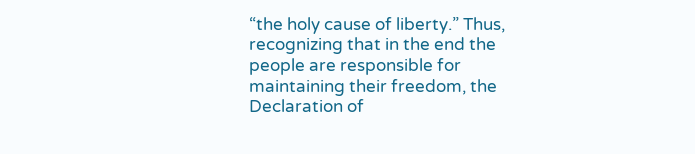“the holy cause of liberty.” Thus, recognizing that in the end the people are responsible for maintaining their freedom, the Declaration of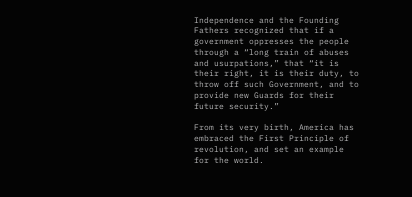Independence and the Founding Fathers recognized that if a government oppresses the people through a “long train of abuses and usurpations,” that “it is their right, it is their duty, to throw off such Government, and to provide new Guards for their future security.”

From its very birth, America has embraced the First Principle of revolution, and set an example for the world.